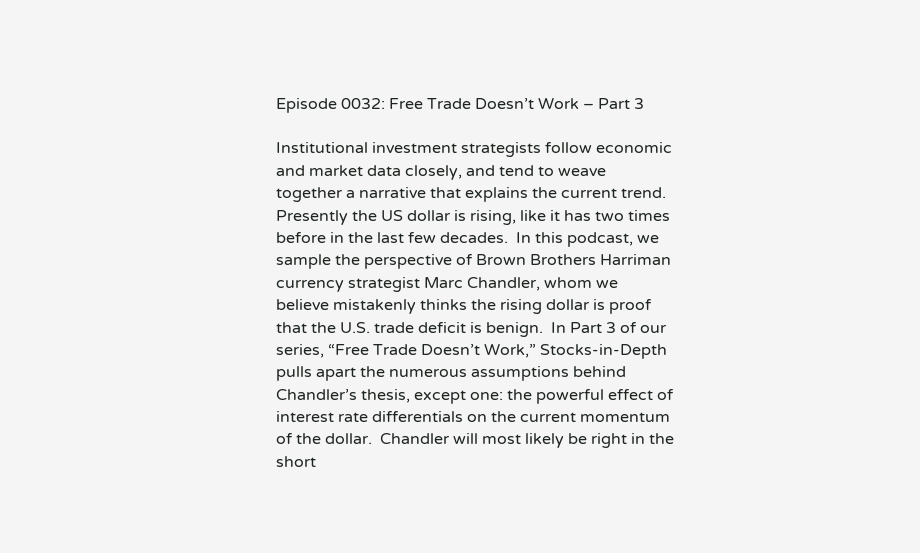Episode 0032: Free Trade Doesn’t Work – Part 3

Institutional investment strategists follow economic and market data closely, and tend to weave together a narrative that explains the current trend.  Presently the US dollar is rising, like it has two times before in the last few decades.  In this podcast, we sample the perspective of Brown Brothers Harriman currency strategist Marc Chandler, whom we believe mistakenly thinks the rising dollar is proof that the U.S. trade deficit is benign.  In Part 3 of our series, “Free Trade Doesn’t Work,” Stocks-in-Depth pulls apart the numerous assumptions behind Chandler’s thesis, except one: the powerful effect of interest rate differentials on the current momentum of the dollar.  Chandler will most likely be right in the short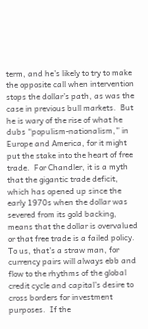term, and he’s likely to try to make the opposite call when intervention stops the dollar’s path, as was the case in previous bull markets.  But he is wary of the rise of what he dubs “populism-nationalism,” in Europe and America, for it might put the stake into the heart of free trade.  For Chandler, it is a myth that the gigantic trade deficit, which has opened up since the early 1970s when the dollar was severed from its gold backing, means that the dollar is overvalued or that free trade is a failed policy.  To us, that’s a straw man, for currency pairs will always ebb and flow to the rhythms of the global credit cycle and capital’s desire to cross borders for investment purposes.  If the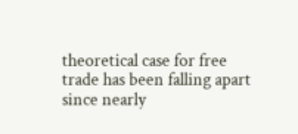theoretical case for free trade has been falling apart since nearly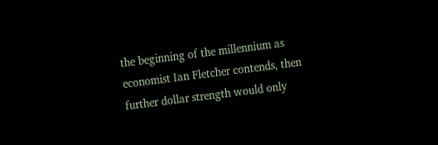the beginning of the millennium as economist Ian Fletcher contends, then further dollar strength would only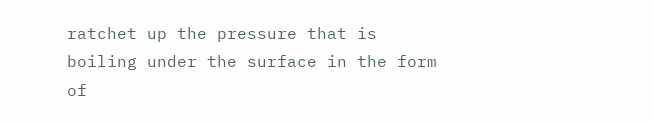ratchet up the pressure that is boiling under the surface in the form of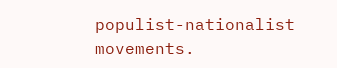populist-nationalist movements.